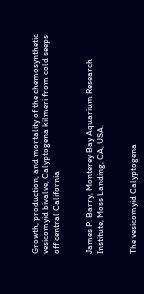Growth, production, and mortality of the chemosynthetic vesicomyid bivalve, Calyptogena kilmeri from cold seeps off central California


James P. Barry, Monterey Bay Aquarium Research Institute, Moss Landing, CA, USA.


The vesicomyid Calyptogena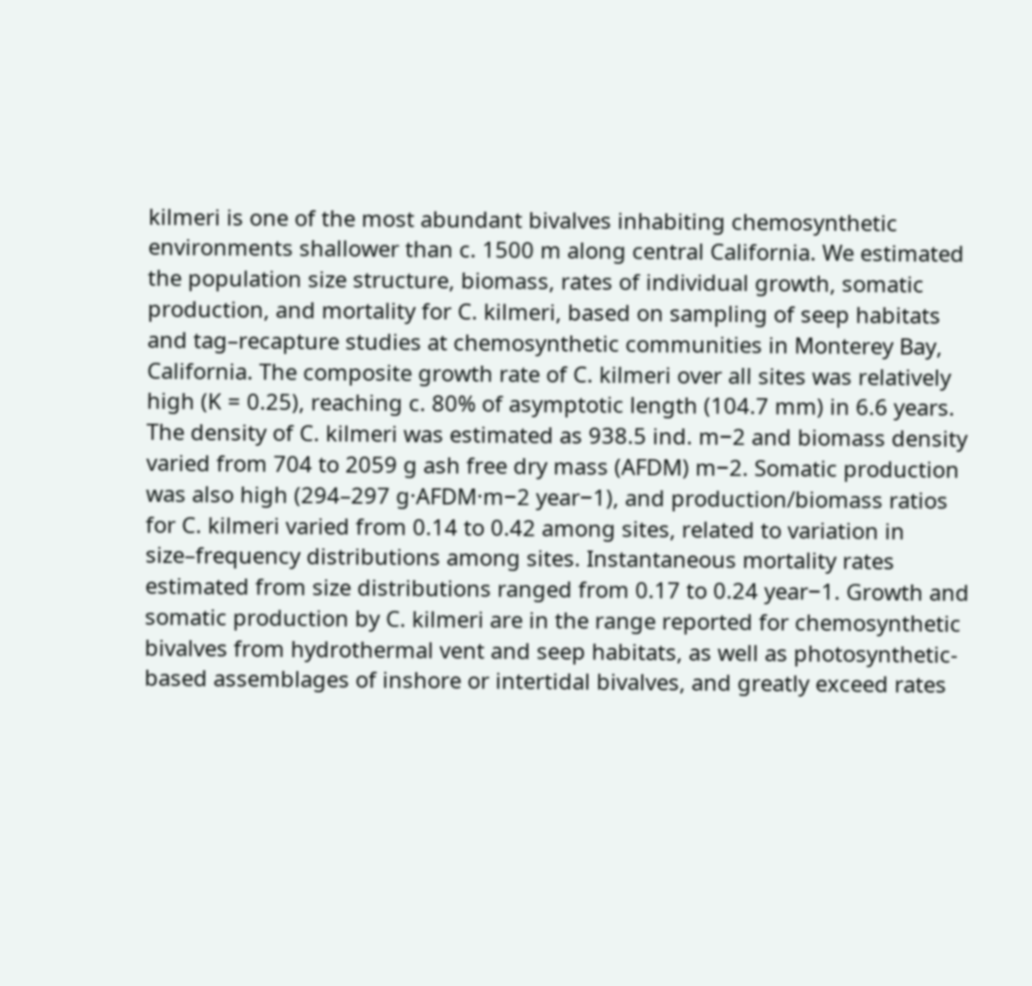kilmeri is one of the most abundant bivalves inhabiting chemosynthetic environments shallower than c. 1500 m along central California. We estimated the population size structure, biomass, rates of individual growth, somatic production, and mortality for C. kilmeri, based on sampling of seep habitats and tag–recapture studies at chemosynthetic communities in Monterey Bay, California. The composite growth rate of C. kilmeri over all sites was relatively high (K = 0.25), reaching c. 80% of asymptotic length (104.7 mm) in 6.6 years. The density of C. kilmeri was estimated as 938.5 ind. m−2 and biomass density varied from 704 to 2059 g ash free dry mass (AFDM) m−2. Somatic production was also high (294–297 g·AFDM·m−2 year−1), and production/biomass ratios for C. kilmeri varied from 0.14 to 0.42 among sites, related to variation in size–frequency distributions among sites. Instantaneous mortality rates estimated from size distributions ranged from 0.17 to 0.24 year−1. Growth and somatic production by C. kilmeri are in the range reported for chemosynthetic bivalves from hydrothermal vent and seep habitats, as well as photosynthetic-based assemblages of inshore or intertidal bivalves, and greatly exceed rates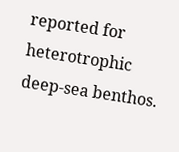reported for heterotrophic deep-sea benthos.